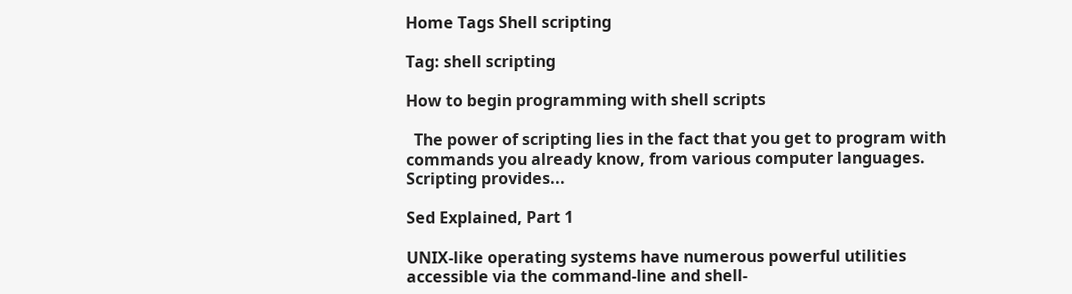Home Tags Shell scripting

Tag: shell scripting

How to begin programming with shell scripts

  The power of scripting lies in the fact that you get to program with commands you already know, from various computer languages. Scripting provides...

Sed Explained, Part 1

UNIX-like operating systems have numerous powerful utilities accessible via the command-line and shell-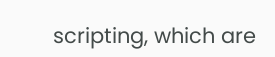scripting, which are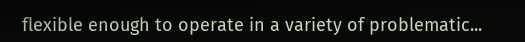flexible enough to operate in a variety of problematic...